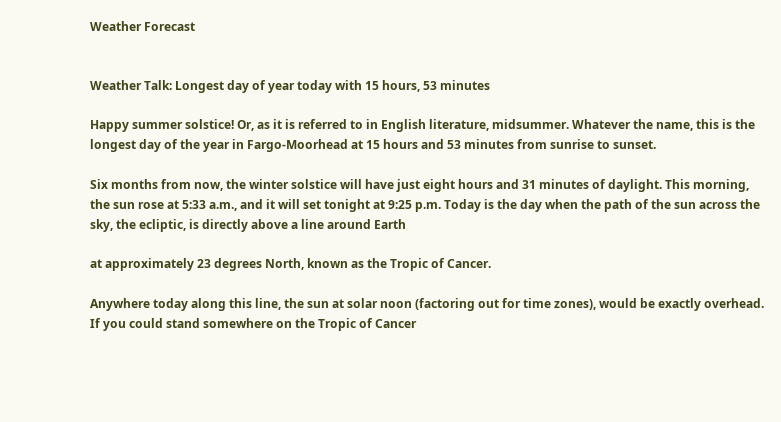Weather Forecast


Weather Talk: Longest day of year today with 15 hours, 53 minutes

Happy summer solstice! Or, as it is referred to in English literature, midsummer. Whatever the name, this is the longest day of the year in Fargo-Moorhead at 15 hours and 53 minutes from sunrise to sunset.

Six months from now, the winter solstice will have just eight hours and 31 minutes of daylight. This morning, the sun rose at 5:33 a.m., and it will set tonight at 9:25 p.m. Today is the day when the path of the sun across the sky, the ecliptic, is directly above a line around Earth

at approximately 23 degrees North, known as the Tropic of Cancer.

Anywhere today along this line, the sun at solar noon (factoring out for time zones), would be exactly overhead. If you could stand somewhere on the Tropic of Cancer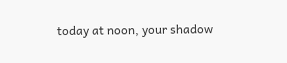today at noon, your shadow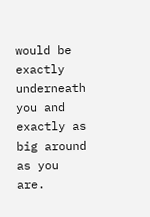would be exactly underneath you and exactly as big around as you are.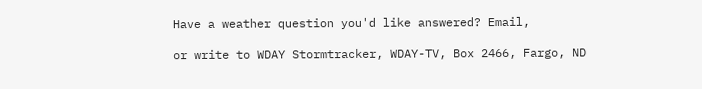Have a weather question you'd like answered? Email,

or write to WDAY Stormtracker, WDAY-TV, Box 2466, Fargo, ND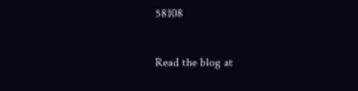58108

Read the blog at